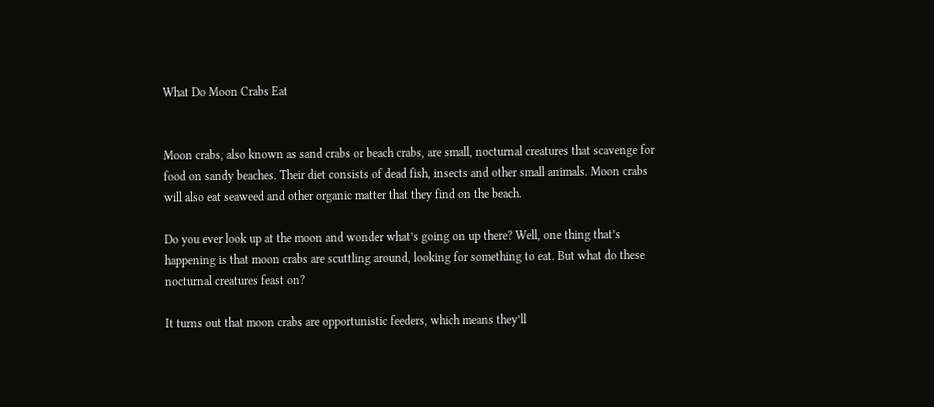What Do Moon Crabs Eat


Moon crabs, also known as sand crabs or beach crabs, are small, nocturnal creatures that scavenge for food on sandy beaches. Their diet consists of dead fish, insects and other small animals. Moon crabs will also eat seaweed and other organic matter that they find on the beach.

Do you ever look up at the moon and wonder what’s going on up there? Well, one thing that’s happening is that moon crabs are scuttling around, looking for something to eat. But what do these nocturnal creatures feast on?

It turns out that moon crabs are opportunistic feeders, which means they’ll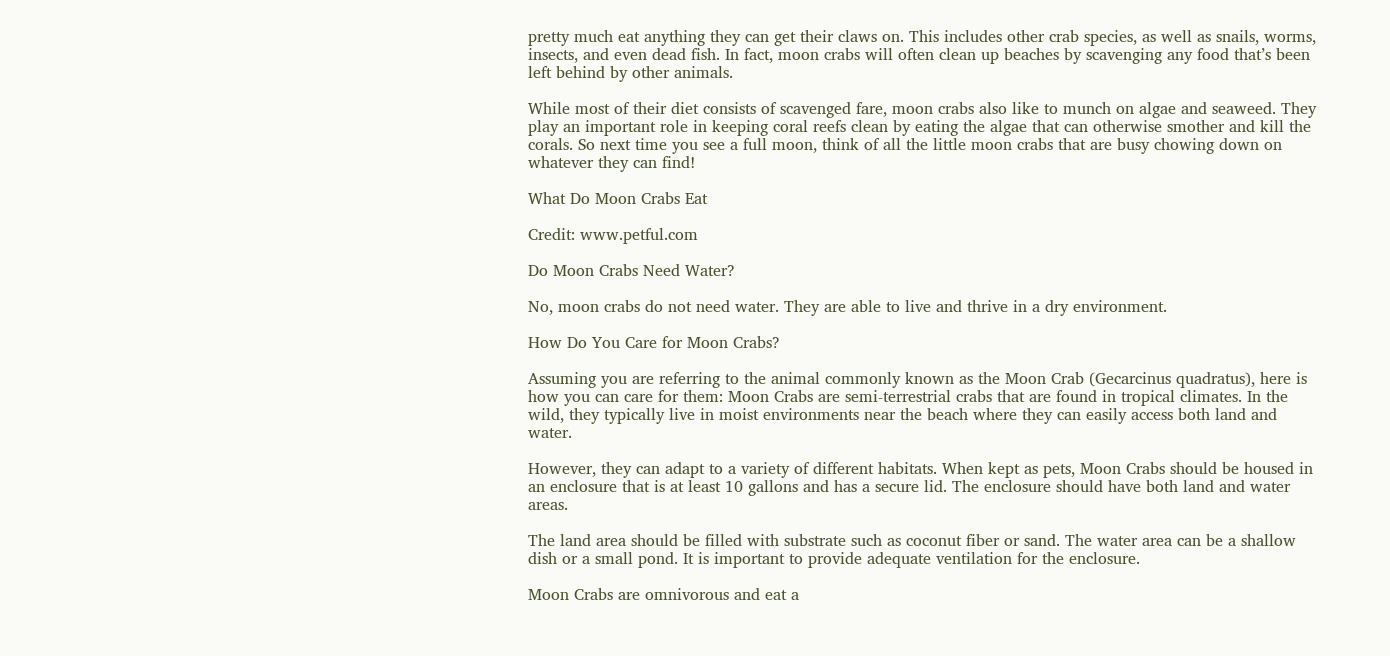pretty much eat anything they can get their claws on. This includes other crab species, as well as snails, worms, insects, and even dead fish. In fact, moon crabs will often clean up beaches by scavenging any food that’s been left behind by other animals.

While most of their diet consists of scavenged fare, moon crabs also like to munch on algae and seaweed. They play an important role in keeping coral reefs clean by eating the algae that can otherwise smother and kill the corals. So next time you see a full moon, think of all the little moon crabs that are busy chowing down on whatever they can find!

What Do Moon Crabs Eat

Credit: www.petful.com

Do Moon Crabs Need Water?

No, moon crabs do not need water. They are able to live and thrive in a dry environment.

How Do You Care for Moon Crabs?

Assuming you are referring to the animal commonly known as the Moon Crab (Gecarcinus quadratus), here is how you can care for them: Moon Crabs are semi-terrestrial crabs that are found in tropical climates. In the wild, they typically live in moist environments near the beach where they can easily access both land and water.

However, they can adapt to a variety of different habitats. When kept as pets, Moon Crabs should be housed in an enclosure that is at least 10 gallons and has a secure lid. The enclosure should have both land and water areas.

The land area should be filled with substrate such as coconut fiber or sand. The water area can be a shallow dish or a small pond. It is important to provide adequate ventilation for the enclosure.

Moon Crabs are omnivorous and eat a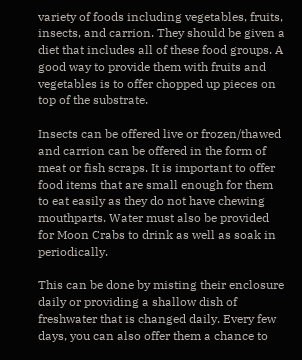variety of foods including vegetables, fruits, insects, and carrion. They should be given a diet that includes all of these food groups. A good way to provide them with fruits and vegetables is to offer chopped up pieces on top of the substrate.

Insects can be offered live or frozen/thawed and carrion can be offered in the form of meat or fish scraps. It is important to offer food items that are small enough for them to eat easily as they do not have chewing mouthparts. Water must also be provided for Moon Crabs to drink as well as soak in periodically.

This can be done by misting their enclosure daily or providing a shallow dish of freshwater that is changed daily. Every few days, you can also offer them a chance to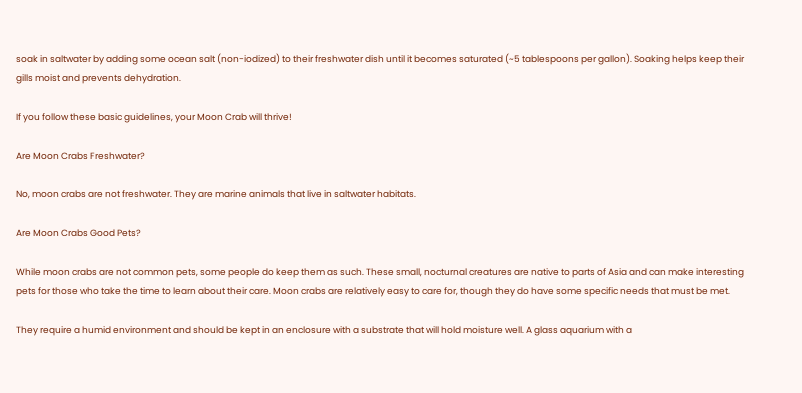soak in saltwater by adding some ocean salt (non-iodized) to their freshwater dish until it becomes saturated (~5 tablespoons per gallon). Soaking helps keep their gills moist and prevents dehydration.

If you follow these basic guidelines, your Moon Crab will thrive!

Are Moon Crabs Freshwater?

No, moon crabs are not freshwater. They are marine animals that live in saltwater habitats.

Are Moon Crabs Good Pets?

While moon crabs are not common pets, some people do keep them as such. These small, nocturnal creatures are native to parts of Asia and can make interesting pets for those who take the time to learn about their care. Moon crabs are relatively easy to care for, though they do have some specific needs that must be met.

They require a humid environment and should be kept in an enclosure with a substrate that will hold moisture well. A glass aquarium with a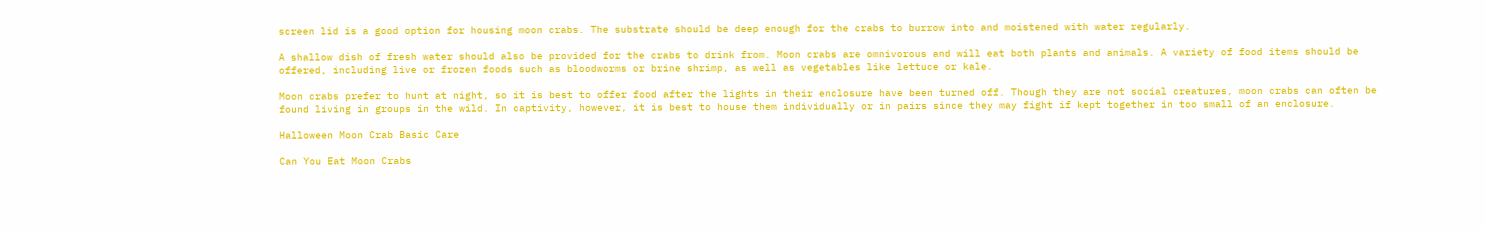screen lid is a good option for housing moon crabs. The substrate should be deep enough for the crabs to burrow into and moistened with water regularly.

A shallow dish of fresh water should also be provided for the crabs to drink from. Moon crabs are omnivorous and will eat both plants and animals. A variety of food items should be offered, including live or frozen foods such as bloodworms or brine shrimp, as well as vegetables like lettuce or kale.

Moon crabs prefer to hunt at night, so it is best to offer food after the lights in their enclosure have been turned off. Though they are not social creatures, moon crabs can often be found living in groups in the wild. In captivity, however, it is best to house them individually or in pairs since they may fight if kept together in too small of an enclosure.

Halloween Moon Crab Basic Care

Can You Eat Moon Crabs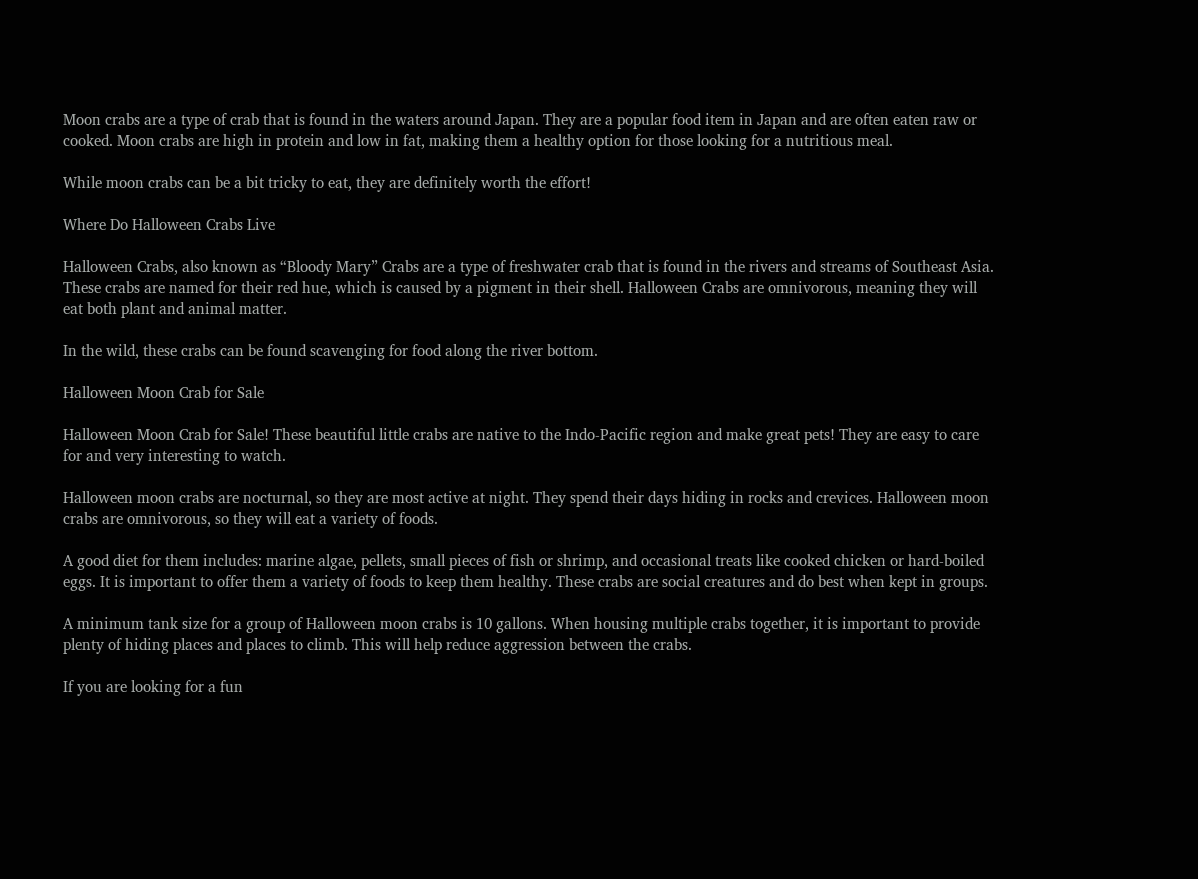Moon crabs are a type of crab that is found in the waters around Japan. They are a popular food item in Japan and are often eaten raw or cooked. Moon crabs are high in protein and low in fat, making them a healthy option for those looking for a nutritious meal.

While moon crabs can be a bit tricky to eat, they are definitely worth the effort!

Where Do Halloween Crabs Live

Halloween Crabs, also known as “Bloody Mary” Crabs are a type of freshwater crab that is found in the rivers and streams of Southeast Asia. These crabs are named for their red hue, which is caused by a pigment in their shell. Halloween Crabs are omnivorous, meaning they will eat both plant and animal matter.

In the wild, these crabs can be found scavenging for food along the river bottom.

Halloween Moon Crab for Sale

Halloween Moon Crab for Sale! These beautiful little crabs are native to the Indo-Pacific region and make great pets! They are easy to care for and very interesting to watch.

Halloween moon crabs are nocturnal, so they are most active at night. They spend their days hiding in rocks and crevices. Halloween moon crabs are omnivorous, so they will eat a variety of foods.

A good diet for them includes: marine algae, pellets, small pieces of fish or shrimp, and occasional treats like cooked chicken or hard-boiled eggs. It is important to offer them a variety of foods to keep them healthy. These crabs are social creatures and do best when kept in groups.

A minimum tank size for a group of Halloween moon crabs is 10 gallons. When housing multiple crabs together, it is important to provide plenty of hiding places and places to climb. This will help reduce aggression between the crabs.

If you are looking for a fun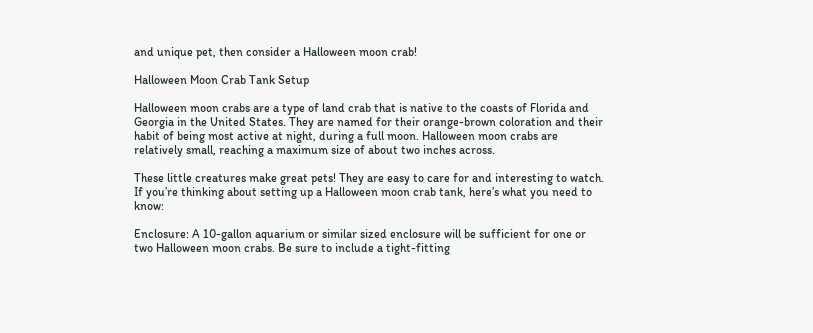and unique pet, then consider a Halloween moon crab!

Halloween Moon Crab Tank Setup

Halloween moon crabs are a type of land crab that is native to the coasts of Florida and Georgia in the United States. They are named for their orange-brown coloration and their habit of being most active at night, during a full moon. Halloween moon crabs are relatively small, reaching a maximum size of about two inches across.

These little creatures make great pets! They are easy to care for and interesting to watch. If you’re thinking about setting up a Halloween moon crab tank, here’s what you need to know:

Enclosure: A 10-gallon aquarium or similar sized enclosure will be sufficient for one or two Halloween moon crabs. Be sure to include a tight-fitting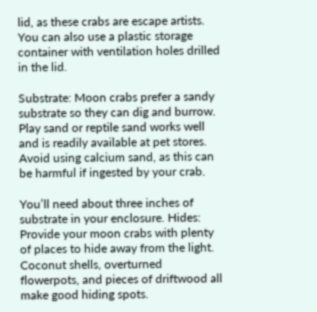lid, as these crabs are escape artists. You can also use a plastic storage container with ventilation holes drilled in the lid.

Substrate: Moon crabs prefer a sandy substrate so they can dig and burrow. Play sand or reptile sand works well and is readily available at pet stores. Avoid using calcium sand, as this can be harmful if ingested by your crab.

You’ll need about three inches of substrate in your enclosure. Hides: Provide your moon crabs with plenty of places to hide away from the light. Coconut shells, overturned flowerpots, and pieces of driftwood all make good hiding spots.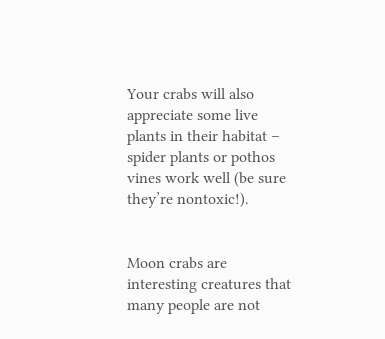Your crabs will also appreciate some live plants in their habitat – spider plants or pothos vines work well (be sure they’re nontoxic!).


Moon crabs are interesting creatures that many people are not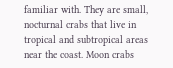familiar with. They are small, nocturnal crabs that live in tropical and subtropical areas near the coast. Moon crabs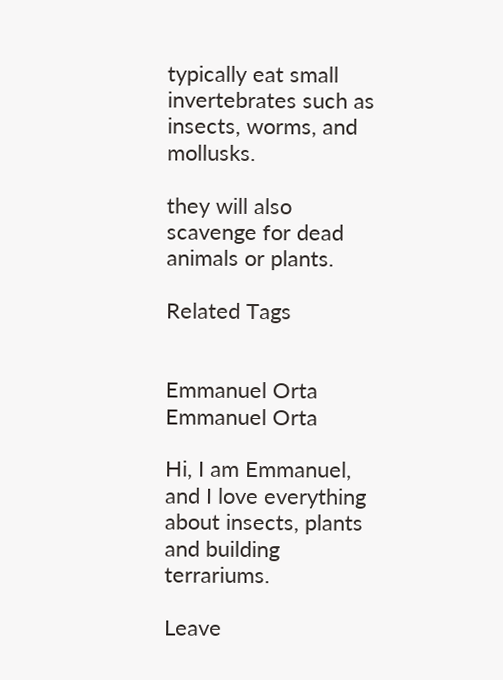typically eat small invertebrates such as insects, worms, and mollusks.

they will also scavenge for dead animals or plants.

Related Tags


Emmanuel Orta
Emmanuel Orta

Hi, I am Emmanuel, and I love everything about insects, plants and building terrariums.

Leave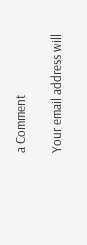a Comment

Your email address will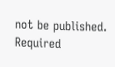not be published. Required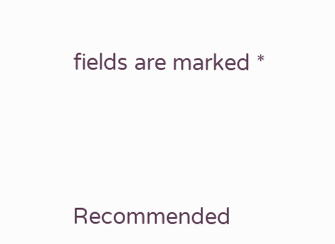fields are marked *




Recommended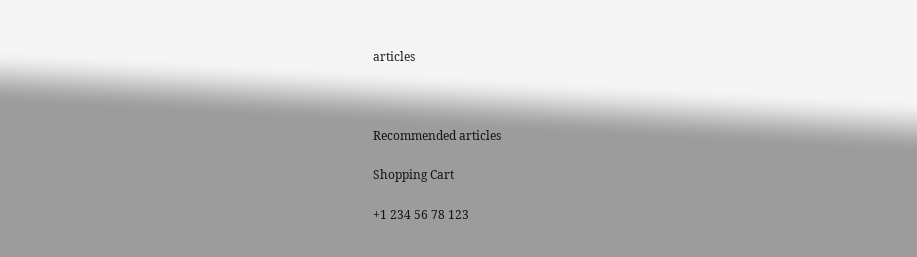articles



Recommended articles

Shopping Cart

+1 234 56 78 123